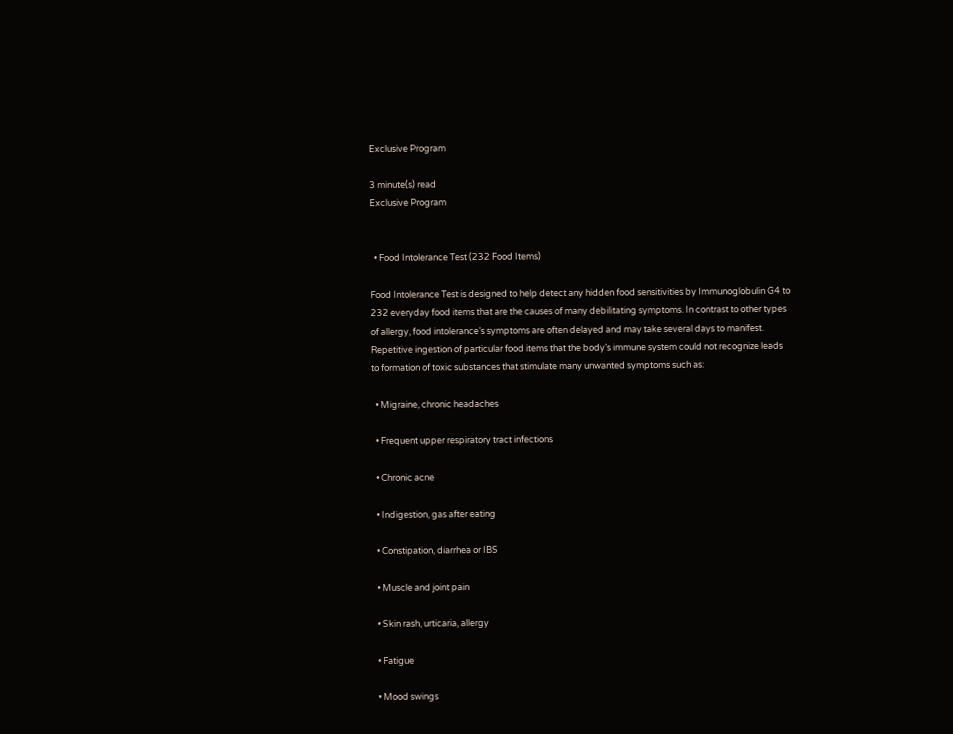Exclusive Program

3 minute(s) read
Exclusive Program


  • Food Intolerance Test (232 Food Items)

Food Intolerance Test is designed to help detect any hidden food sensitivities by Immunoglobulin G4 to 232 everyday food items that are the causes of many debilitating symptoms. In contrast to other types of allergy, food intolerance’s symptoms are often delayed and may take several days to manifest.  Repetitive ingestion of particular food items that the body’s immune system could not recognize leads to formation of toxic substances that stimulate many unwanted symptoms such as:

  • Migraine, chronic headaches

  • Frequent upper respiratory tract infections

  • Chronic acne

  • Indigestion, gas after eating

  • Constipation, diarrhea or IBS

  • Muscle and joint pain

  • Skin rash, urticaria, allergy

  • Fatigue

  • Mood swings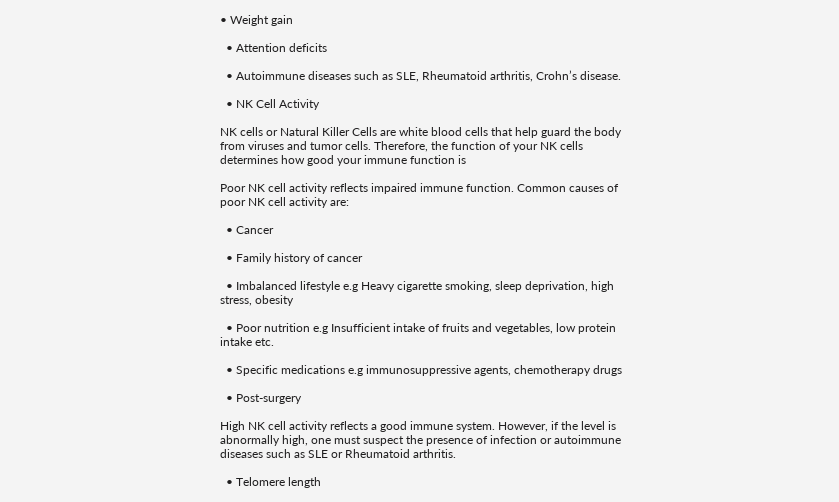• Weight gain

  • Attention deficits

  • Autoimmune diseases such as SLE, Rheumatoid arthritis, Crohn’s disease.

  • NK Cell Activity

NK cells or Natural Killer Cells are white blood cells that help guard the body from viruses and tumor cells. Therefore, the function of your NK cells determines how good your immune function is

Poor NK cell activity reflects impaired immune function. Common causes of poor NK cell activity are:

  • Cancer

  • Family history of cancer

  • Imbalanced lifestyle e.g Heavy cigarette smoking, sleep deprivation, high stress, obesity

  • Poor nutrition e.g Insufficient intake of fruits and vegetables, low protein intake etc.

  • Specific medications e.g immunosuppressive agents, chemotherapy drugs

  • Post-surgery

High NK cell activity reflects a good immune system. However, if the level is abnormally high, one must suspect the presence of infection or autoimmune diseases such as SLE or Rheumatoid arthritis.

  • Telomere length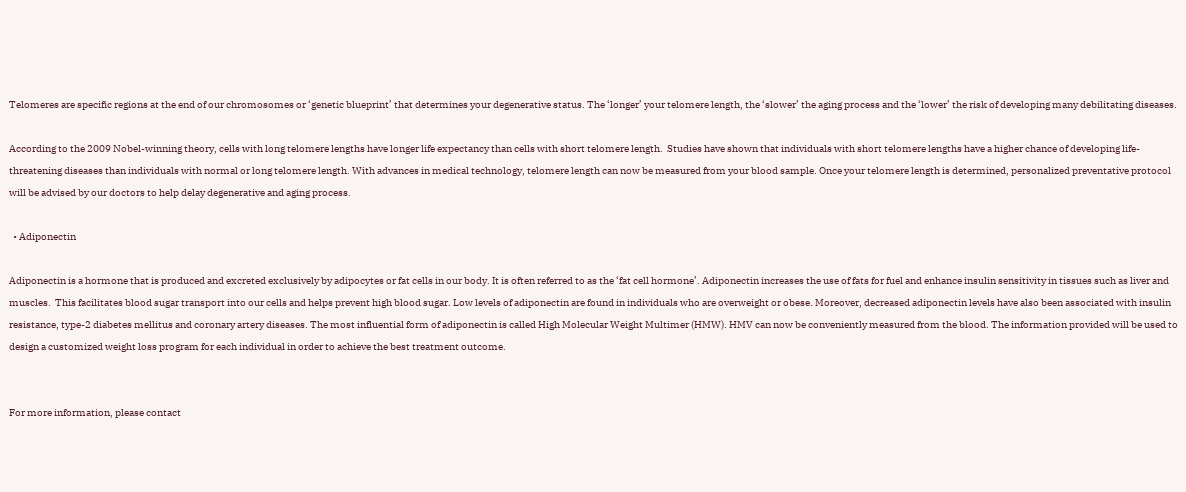Telomeres are specific regions at the end of our chromosomes or ‘genetic blueprint’ that determines your degenerative status. The ‘longer’ your telomere length, the ‘slower’ the aging process and the ‘lower’ the risk of developing many debilitating diseases.

According to the 2009 Nobel-winning theory, cells with long telomere lengths have longer life expectancy than cells with short telomere length.  Studies have shown that individuals with short telomere lengths have a higher chance of developing life-threatening diseases than individuals with normal or long telomere length. With advances in medical technology, telomere length can now be measured from your blood sample. Once your telomere length is determined, personalized preventative protocol will be advised by our doctors to help delay degenerative and aging process.

  • Adiponectin

Adiponectin is a hormone that is produced and excreted exclusively by adipocytes or fat cells in our body. It is often referred to as the ‘fat cell hormone’. Adiponectin increases the use of fats for fuel and enhance insulin sensitivity in tissues such as liver and muscles.  This facilitates blood sugar transport into our cells and helps prevent high blood sugar. Low levels of adiponectin are found in individuals who are overweight or obese. Moreover, decreased adiponectin levels have also been associated with insulin resistance, type-2 diabetes mellitus and coronary artery diseases. The most influential form of adiponectin is called High Molecular Weight Multimer (HMW). HMV can now be conveniently measured from the blood. The information provided will be used to design a customized weight loss program for each individual in order to achieve the best treatment outcome.


For more information, please contact